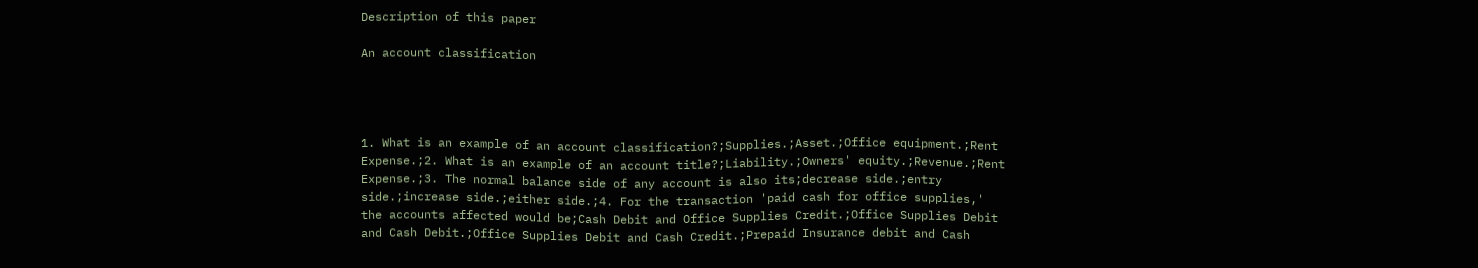Description of this paper

An account classification




1. What is an example of an account classification?;Supplies.;Asset.;Office equipment.;Rent Expense.;2. What is an example of an account title?;Liability.;Owners' equity.;Revenue.;Rent Expense.;3. The normal balance side of any account is also its;decrease side.;entry side.;increase side.;either side.;4. For the transaction 'paid cash for office supplies,' the accounts affected would be;Cash Debit and Office Supplies Credit.;Office Supplies Debit and Cash Debit.;Office Supplies Debit and Cash Credit.;Prepaid Insurance debit and Cash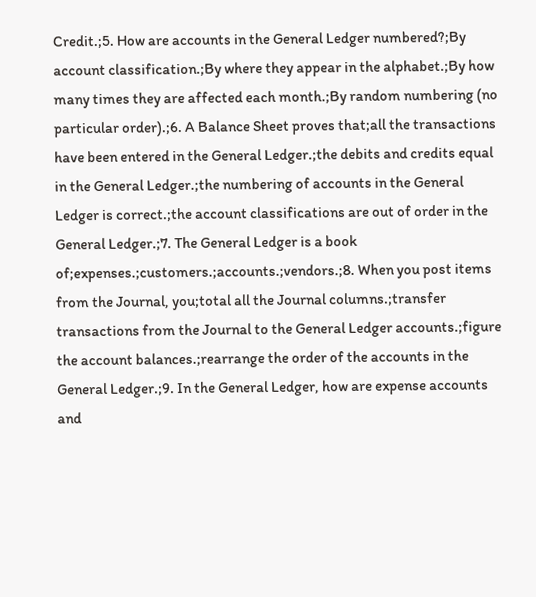Credit.;5. How are accounts in the General Ledger numbered?;By account classification.;By where they appear in the alphabet.;By how many times they are affected each month.;By random numbering (no particular order).;6. A Balance Sheet proves that;all the transactions have been entered in the General Ledger.;the debits and credits equal in the General Ledger.;the numbering of accounts in the General Ledger is correct.;the account classifications are out of order in the General Ledger.;7. The General Ledger is a book of;expenses.;customers.;accounts.;vendors.;8. When you post items from the Journal, you;total all the Journal columns.;transfer transactions from the Journal to the General Ledger accounts.;figure the account balances.;rearrange the order of the accounts in the General Ledger.;9. In the General Ledger, how are expense accounts and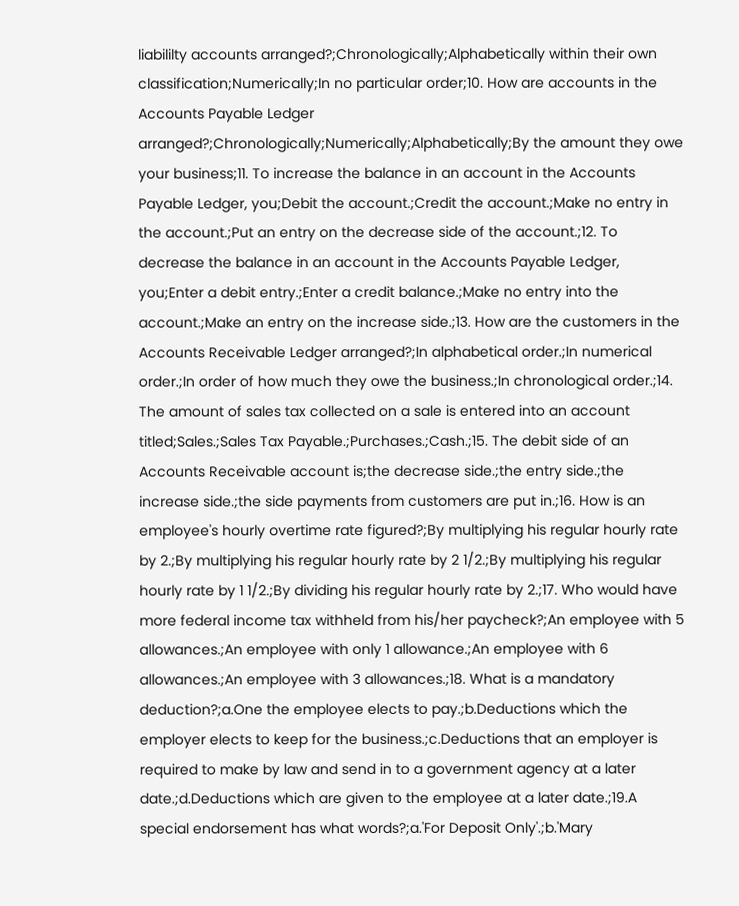liabililty accounts arranged?;Chronologically;Alphabetically within their own classification;Numerically;In no particular order;10. How are accounts in the Accounts Payable Ledger arranged?;Chronologically;Numerically;Alphabetically;By the amount they owe your business;11. To increase the balance in an account in the Accounts Payable Ledger, you;Debit the account.;Credit the account.;Make no entry in the account.;Put an entry on the decrease side of the account.;12. To decrease the balance in an account in the Accounts Payable Ledger, you;Enter a debit entry.;Enter a credit balance.;Make no entry into the account.;Make an entry on the increase side.;13. How are the customers in the Accounts Receivable Ledger arranged?;In alphabetical order.;In numerical order.;In order of how much they owe the business.;In chronological order.;14. The amount of sales tax collected on a sale is entered into an account titled;Sales.;Sales Tax Payable.;Purchases.;Cash.;15. The debit side of an Accounts Receivable account is;the decrease side.;the entry side.;the increase side.;the side payments from customers are put in.;16. How is an employee's hourly overtime rate figured?;By multiplying his regular hourly rate by 2.;By multiplying his regular hourly rate by 2 1/2.;By multiplying his regular hourly rate by 1 1/2.;By dividing his regular hourly rate by 2.;17. Who would have more federal income tax withheld from his/her paycheck?;An employee with 5 allowances.;An employee with only 1 allowance.;An employee with 6 allowances.;An employee with 3 allowances.;18. What is a mandatory deduction?;a.One the employee elects to pay.;b.Deductions which the employer elects to keep for the business.;c.Deductions that an employer is required to make by law and send in to a government agency at a later date.;d.Deductions which are given to the employee at a later date.;19.A special endorsement has what words?;a.'For Deposit Only'.;b.'Mary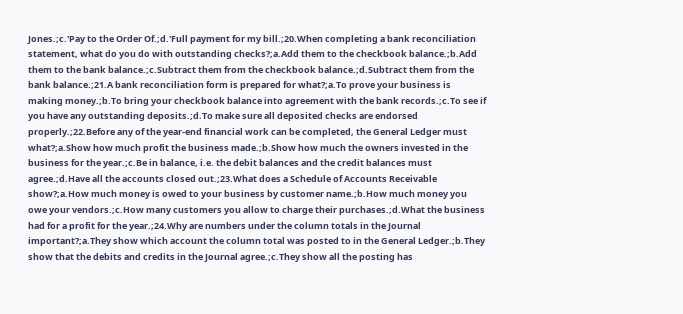Jones.;c.'Pay to the Order Of.;d.'Full payment for my bill.;20.When completing a bank reconciliation statement, what do you do with outstanding checks?;a.Add them to the checkbook balance.;b.Add them to the bank balance.;c.Subtract them from the checkbook balance.;d.Subtract them from the bank balance.;21.A bank reconciliation form is prepared for what?;a.To prove your business is making money.;b.To bring your checkbook balance into agreement with the bank records.;c.To see if you have any outstanding deposits.;d.To make sure all deposited checks are endorsed properly.;22.Before any of the year-end financial work can be completed, the General Ledger must what?;a.Show how much profit the business made.;b.Show how much the owners invested in the business for the year.;c.Be in balance, i.e. the debit balances and the credit balances must agree.;d.Have all the accounts closed out.;23.What does a Schedule of Accounts Receivable show?;a.How much money is owed to your business by customer name.;b.How much money you owe your vendors.;c.How many customers you allow to charge their purchases.;d.What the business had for a profit for the year.;24.Why are numbers under the column totals in the Journal important?;a.They show which account the column total was posted to in the General Ledger.;b.They show that the debits and credits in the Journal agree.;c.They show all the posting has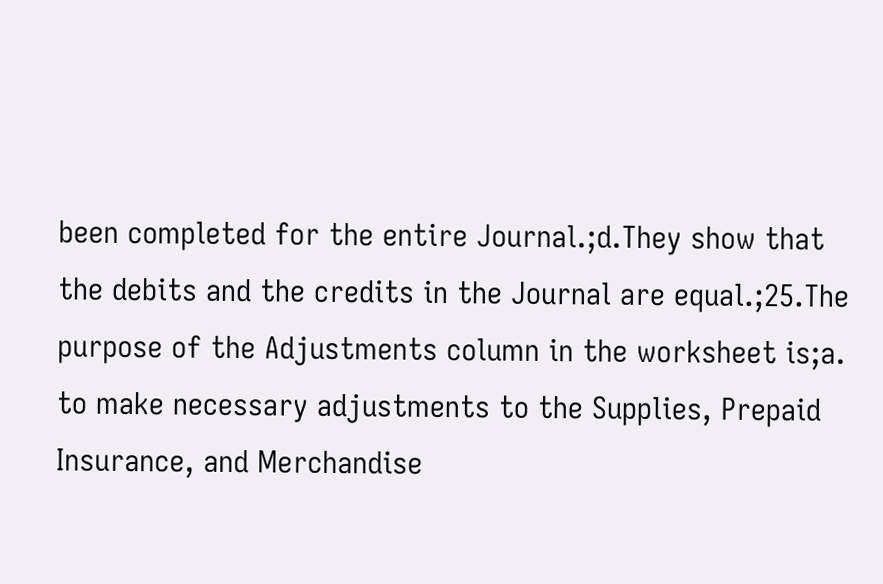been completed for the entire Journal.;d.They show that the debits and the credits in the Journal are equal.;25.The purpose of the Adjustments column in the worksheet is;a. to make necessary adjustments to the Supplies, Prepaid Insurance, and Merchandise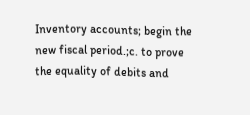Inventory accounts; begin the new fiscal period.;c. to prove the equality of debits and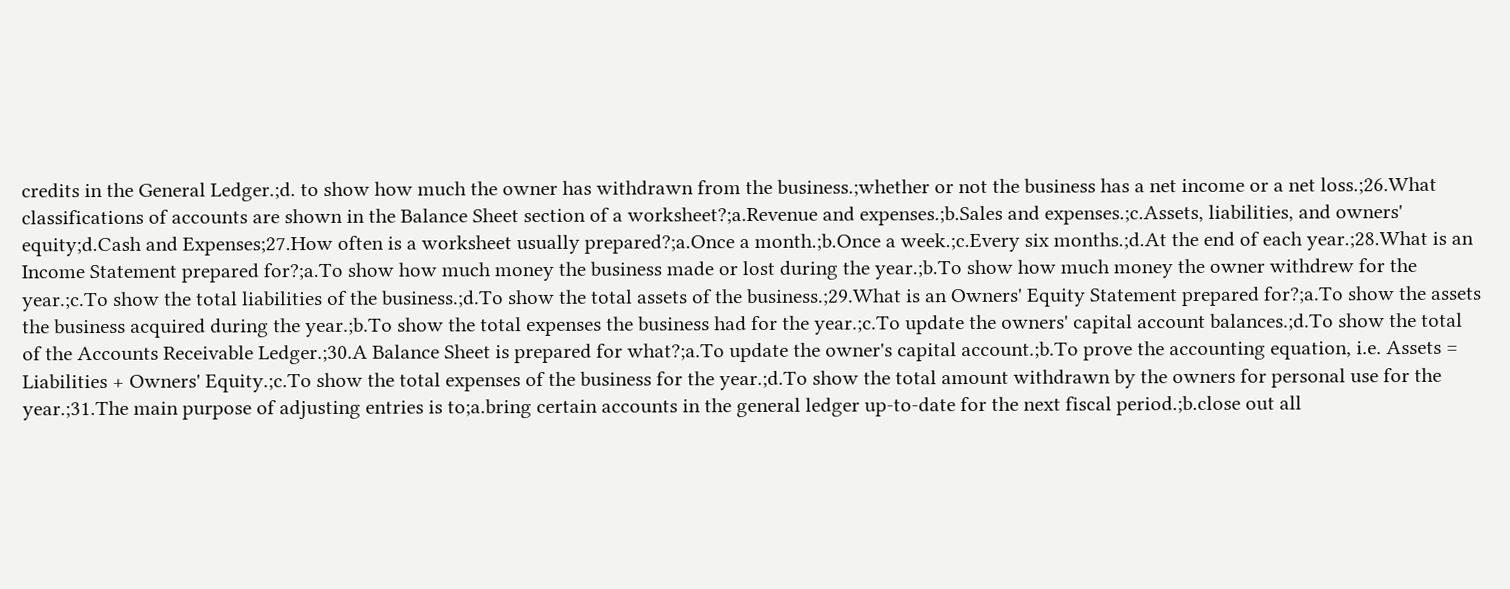credits in the General Ledger.;d. to show how much the owner has withdrawn from the business.;whether or not the business has a net income or a net loss.;26.What classifications of accounts are shown in the Balance Sheet section of a worksheet?;a.Revenue and expenses.;b.Sales and expenses.;c.Assets, liabilities, and owners' equity;d.Cash and Expenses;27.How often is a worksheet usually prepared?;a.Once a month.;b.Once a week.;c.Every six months.;d.At the end of each year.;28.What is an Income Statement prepared for?;a.To show how much money the business made or lost during the year.;b.To show how much money the owner withdrew for the year.;c.To show the total liabilities of the business.;d.To show the total assets of the business.;29.What is an Owners' Equity Statement prepared for?;a.To show the assets the business acquired during the year.;b.To show the total expenses the business had for the year.;c.To update the owners' capital account balances.;d.To show the total of the Accounts Receivable Ledger.;30.A Balance Sheet is prepared for what?;a.To update the owner's capital account.;b.To prove the accounting equation, i.e. Assets = Liabilities + Owners' Equity.;c.To show the total expenses of the business for the year.;d.To show the total amount withdrawn by the owners for personal use for the year.;31.The main purpose of adjusting entries is to;a.bring certain accounts in the general ledger up-to-date for the next fiscal period.;b.close out all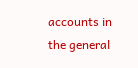accounts in the general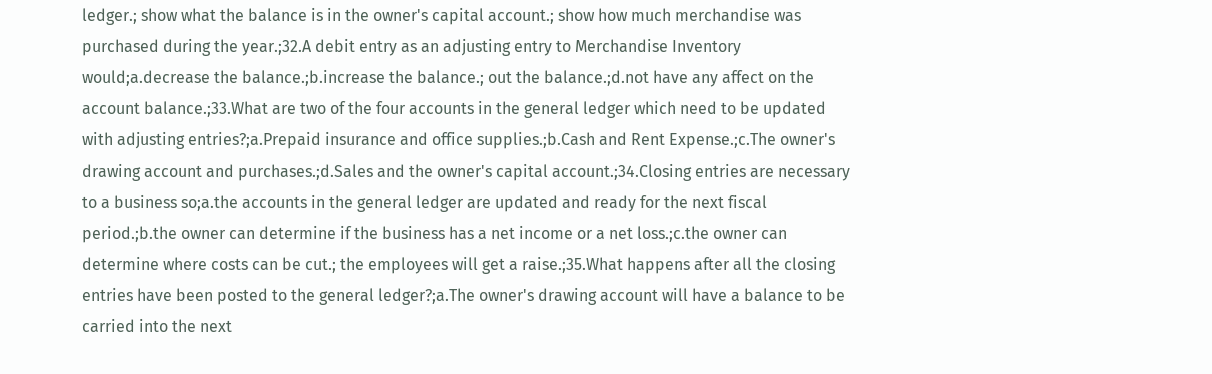ledger.; show what the balance is in the owner's capital account.; show how much merchandise was purchased during the year.;32.A debit entry as an adjusting entry to Merchandise Inventory would;a.decrease the balance.;b.increase the balance.; out the balance.;d.not have any affect on the account balance.;33.What are two of the four accounts in the general ledger which need to be updated with adjusting entries?;a.Prepaid insurance and office supplies.;b.Cash and Rent Expense.;c.The owner's drawing account and purchases.;d.Sales and the owner's capital account.;34.Closing entries are necessary to a business so;a.the accounts in the general ledger are updated and ready for the next fiscal period.;b.the owner can determine if the business has a net income or a net loss.;c.the owner can determine where costs can be cut.; the employees will get a raise.;35.What happens after all the closing entries have been posted to the general ledger?;a.The owner's drawing account will have a balance to be carried into the next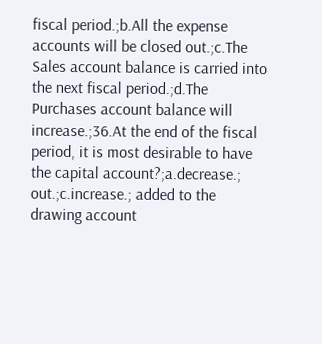fiscal period.;b.All the expense accounts will be closed out.;c.The Sales account balance is carried into the next fiscal period.;d.The Purchases account balance will increase.;36.At the end of the fiscal period, it is most desirable to have the capital account?;a.decrease.; out.;c.increase.; added to the drawing account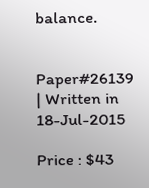balance.


Paper#26139 | Written in 18-Jul-2015

Price : $43